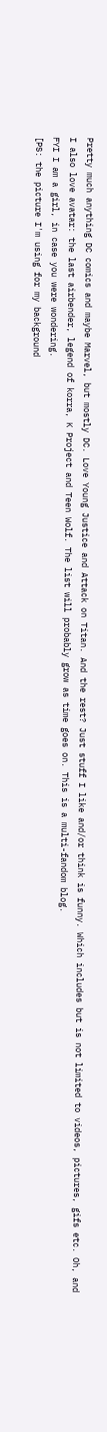Pretty much anything DC comics and maybe Marvel, but mostly DC. Love Young Justice and Attack on Titan. And the rest? Just stuff I like and/or think is funny. Which includes but is not limited to videos, pictures, gifs etc. Oh, and I also love avatar: the last airbender, legend of korra, K Project and Teen Wolf. The list will probably grow as time goes on. This is a multi-fandom blog.
FYI I am a girl, in case you were wondering.
[PS: the picture I'm using for my background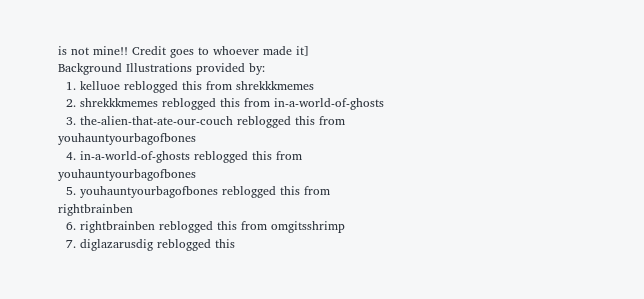is not mine!! Credit goes to whoever made it]
Background Illustrations provided by:
  1. kelluoe reblogged this from shrekkkmemes
  2. shrekkkmemes reblogged this from in-a-world-of-ghosts
  3. the-alien-that-ate-our-couch reblogged this from youhauntyourbagofbones
  4. in-a-world-of-ghosts reblogged this from youhauntyourbagofbones
  5. youhauntyourbagofbones reblogged this from rightbrainben
  6. rightbrainben reblogged this from omgitsshrimp
  7. diglazarusdig reblogged this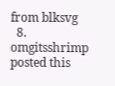from blksvg
  8. omgitsshrimp posted this